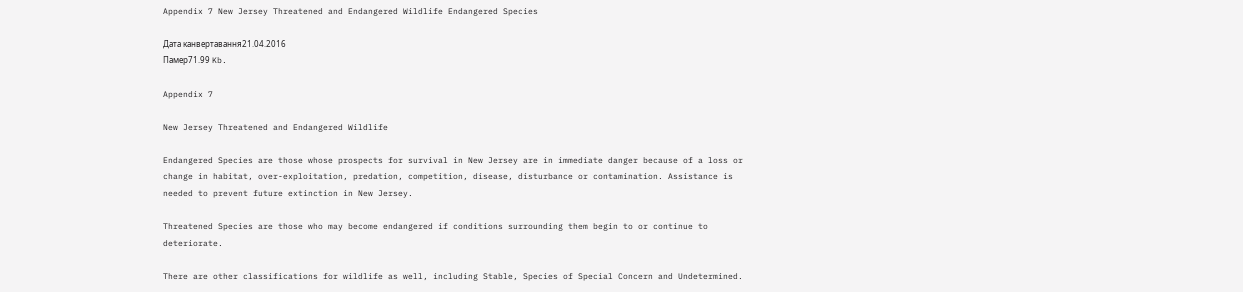Appendix 7 New Jersey Threatened and Endangered Wildlife Endangered Species

Дата канвертавання21.04.2016
Памер71.99 Kb.

Appendix 7

New Jersey Threatened and Endangered Wildlife

Endangered Species are those whose prospects for survival in New Jersey are in immediate danger because of a loss or change in habitat, over-exploitation, predation, competition, disease, disturbance or contamination. Assistance is needed to prevent future extinction in New Jersey.

Threatened Species are those who may become endangered if conditions surrounding them begin to or continue to deteriorate.

There are other classifications for wildlife as well, including Stable, Species of Special Concern and Undetermined.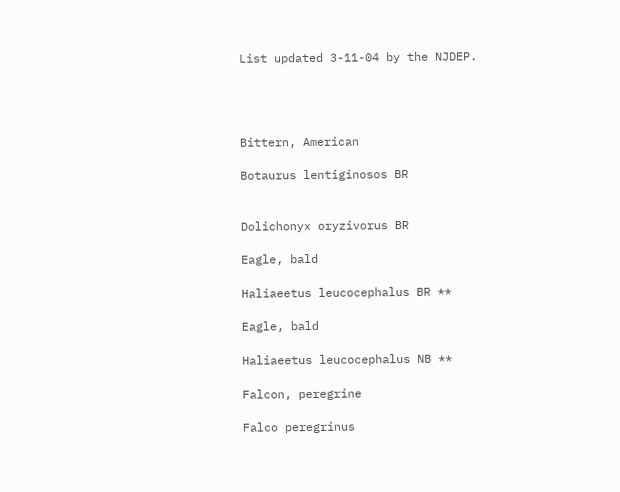List updated 3-11-04 by the NJDEP.




Bittern, American

Botaurus lentiginosos BR


Dolichonyx oryzivorus BR

Eagle, bald

Haliaeetus leucocephalus BR **

Eagle, bald

Haliaeetus leucocephalus NB **

Falcon, peregrine

Falco peregrinus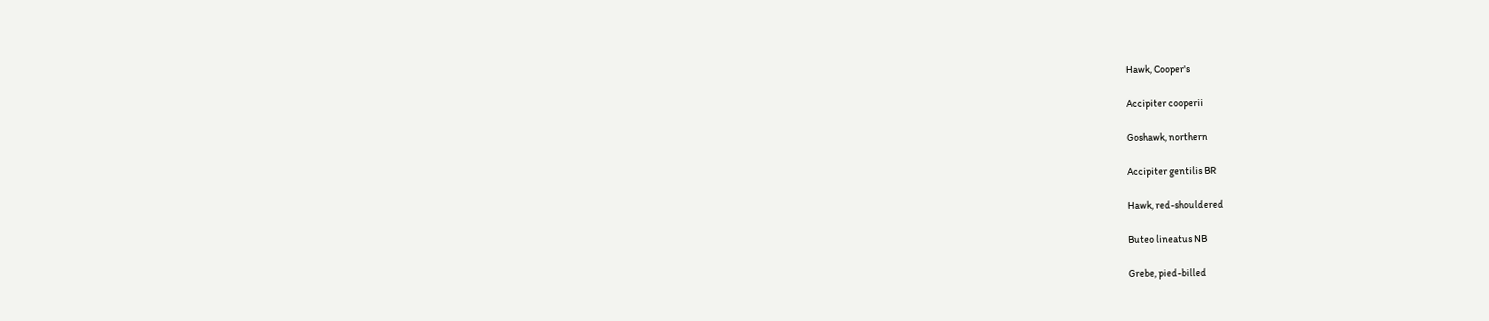Hawk, Cooper's

Accipiter cooperii

Goshawk, northern

Accipiter gentilis BR

Hawk, red-shouldered

Buteo lineatus NB

Grebe, pied-billed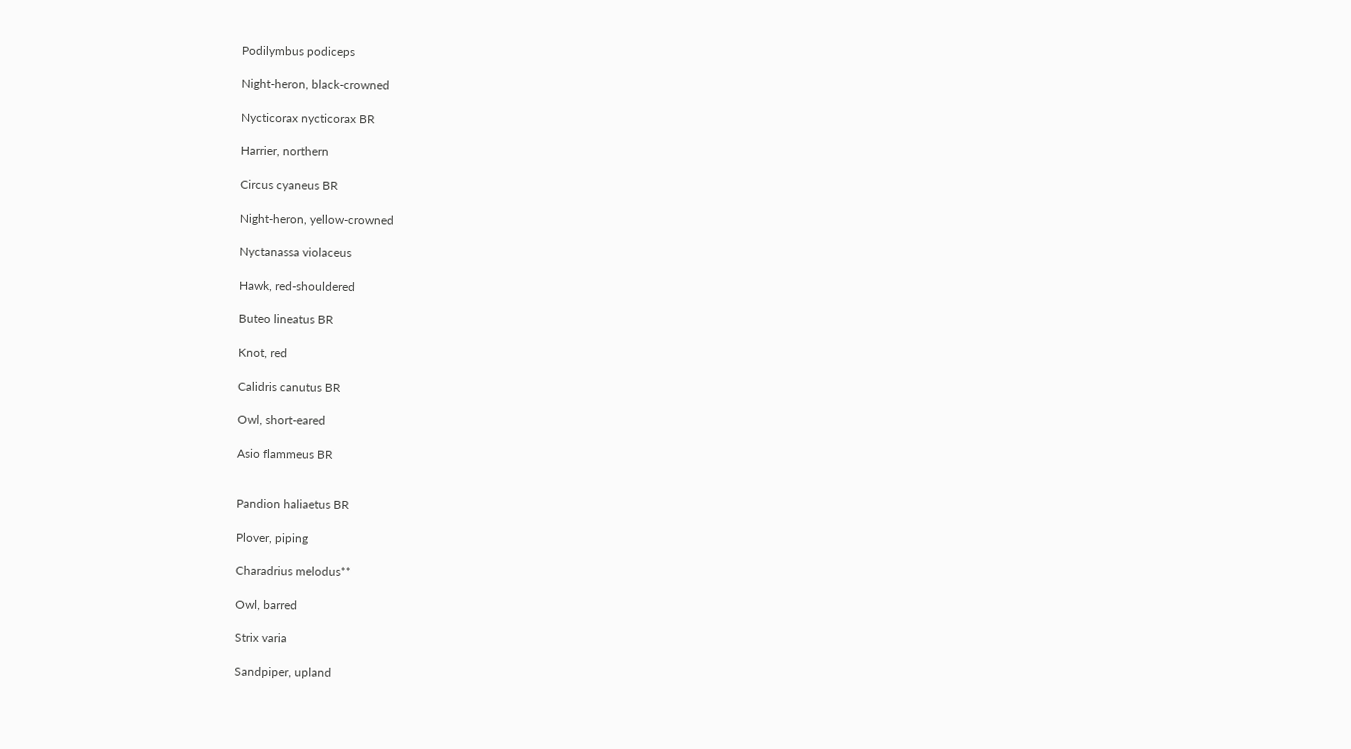Podilymbus podiceps

Night-heron, black-crowned

Nycticorax nycticorax BR

Harrier, northern

Circus cyaneus BR

Night-heron, yellow-crowned

Nyctanassa violaceus

Hawk, red-shouldered

Buteo lineatus BR

Knot, red

Calidris canutus BR

Owl, short-eared

Asio flammeus BR


Pandion haliaetus BR

Plover, piping

Charadrius melodus**

Owl, barred

Strix varia

Sandpiper, upland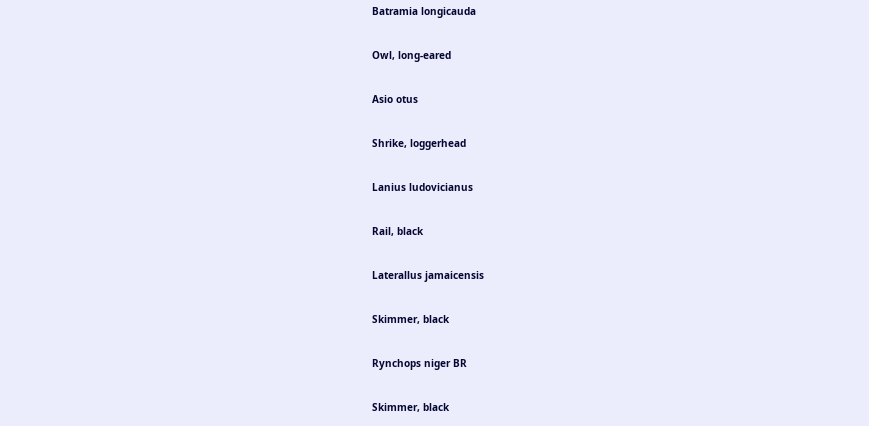Batramia longicauda

Owl, long-eared

Asio otus

Shrike, loggerhead

Lanius ludovicianus

Rail, black

Laterallus jamaicensis

Skimmer, black

Rynchops niger BR

Skimmer, black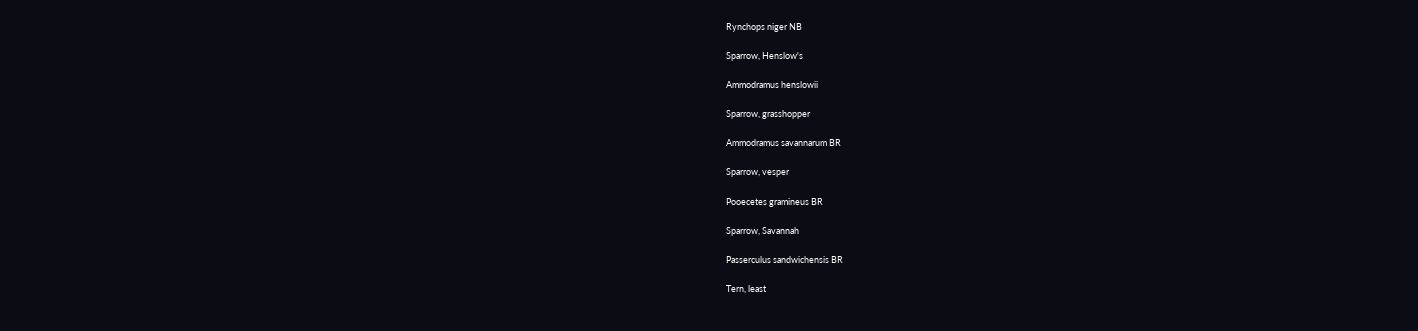Rynchops niger NB

Sparrow, Henslow's

Ammodramus henslowii

Sparrow, grasshopper

Ammodramus savannarum BR

Sparrow, vesper

Pooecetes gramineus BR

Sparrow, Savannah

Passerculus sandwichensis BR

Tern, least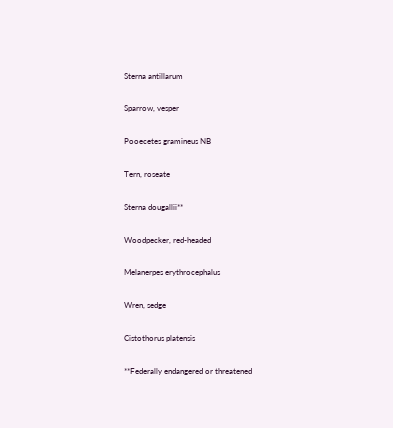Sterna antillarum

Sparrow, vesper

Pooecetes gramineus NB

Tern, roseate

Sterna dougallii**

Woodpecker, red-headed

Melanerpes erythrocephalus

Wren, sedge

Cistothorus platensis

**Federally endangered or threatened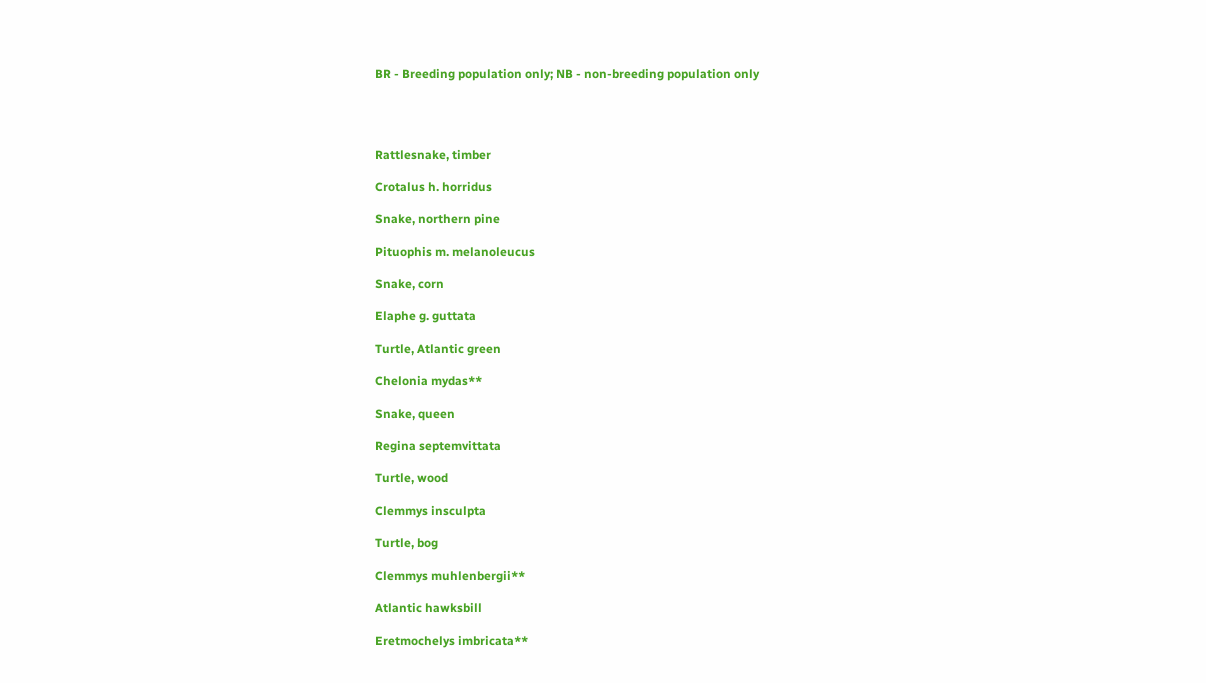BR - Breeding population only; NB - non-breeding population only




Rattlesnake, timber

Crotalus h. horridus

Snake, northern pine

Pituophis m. melanoleucus

Snake, corn

Elaphe g. guttata

Turtle, Atlantic green

Chelonia mydas**

Snake, queen

Regina septemvittata

Turtle, wood

Clemmys insculpta

Turtle, bog

Clemmys muhlenbergii**

Atlantic hawksbill

Eretmochelys imbricata**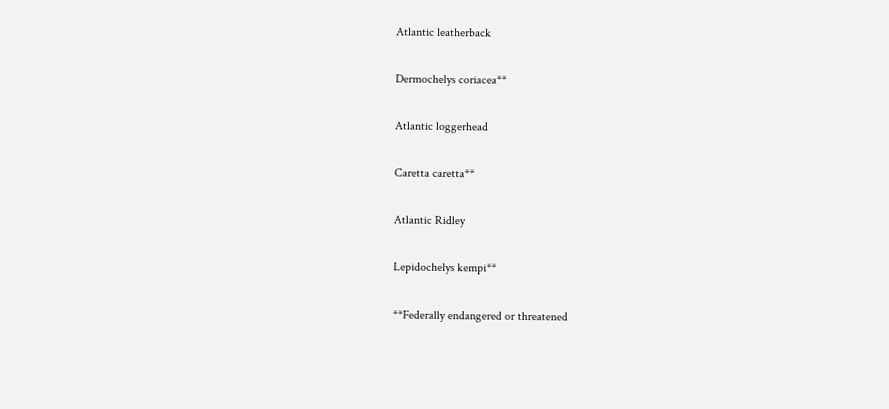Atlantic leatherback

Dermochelys coriacea**

Atlantic loggerhead

Caretta caretta**

Atlantic Ridley

Lepidochelys kempi**

**Federally endangered or threatened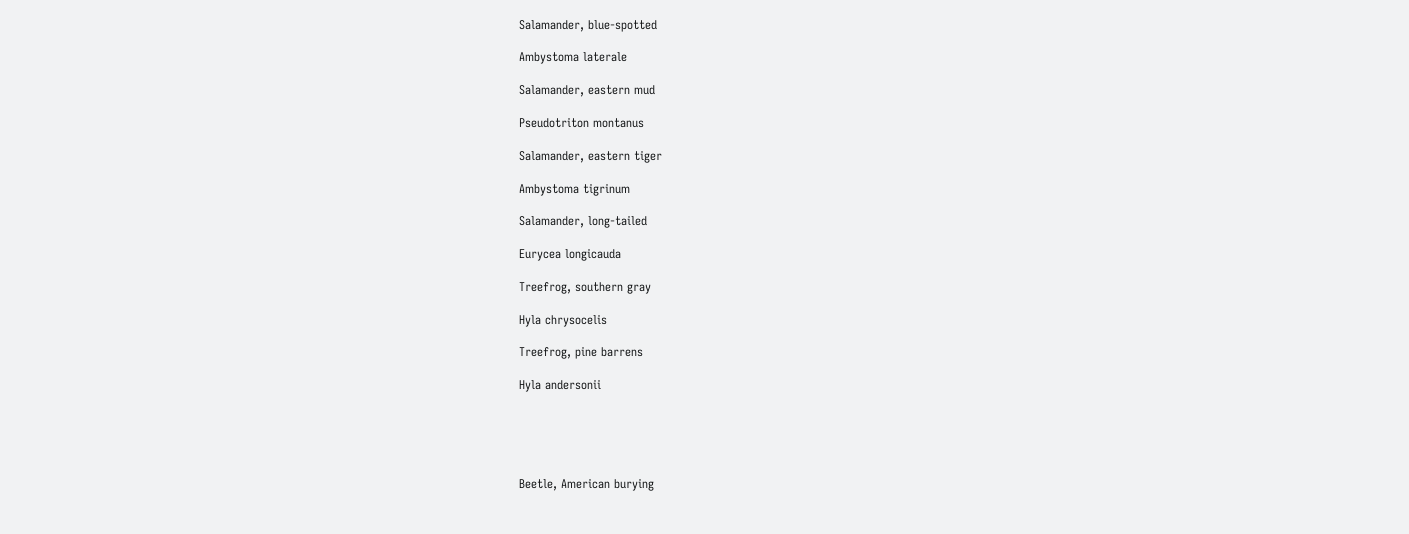Salamander, blue-spotted

Ambystoma laterale

Salamander, eastern mud

Pseudotriton montanus

Salamander, eastern tiger

Ambystoma tigrinum

Salamander, long-tailed

Eurycea longicauda

Treefrog, southern gray

Hyla chrysocelis

Treefrog, pine barrens

Hyla andersonii





Beetle, American burying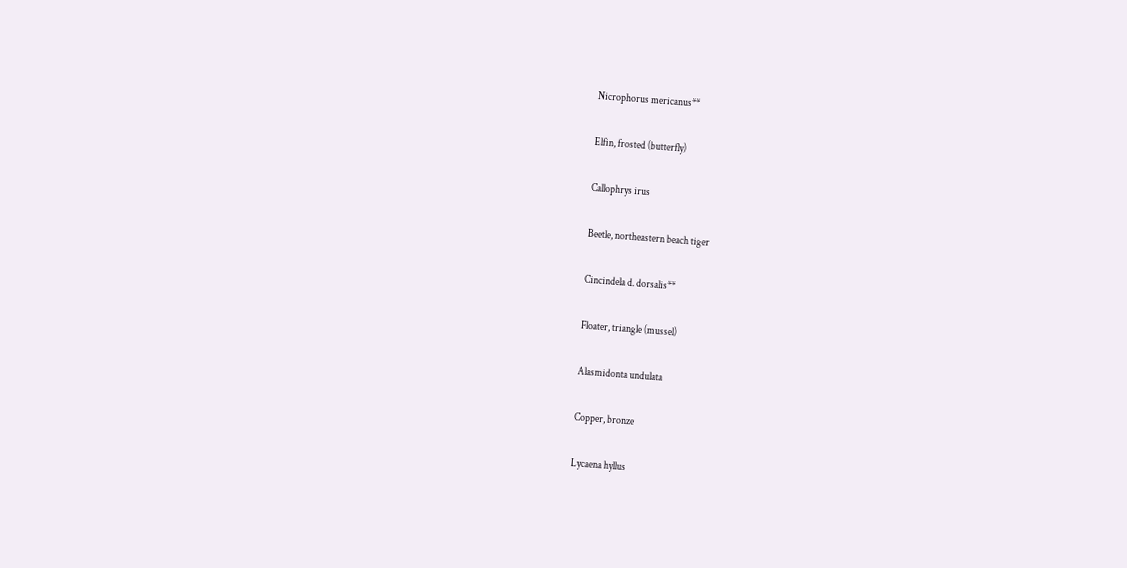Nicrophorus mericanus**

Elfin, frosted (butterfly)

Callophrys irus

Beetle, northeastern beach tiger

Cincindela d. dorsalis**

Floater, triangle (mussel)

Alasmidonta undulata

Copper, bronze

Lycaena hyllus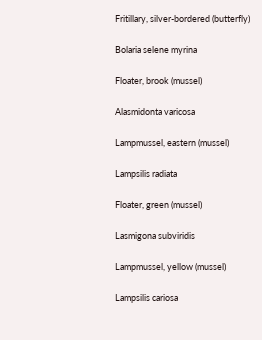Fritillary, silver-bordered (butterfly)

Bolaria selene myrina

Floater, brook (mussel)

Alasmidonta varicosa

Lampmussel, eastern (mussel)

Lampsilis radiata

Floater, green (mussel)

Lasmigona subviridis

Lampmussel, yellow (mussel)

Lampsilis cariosa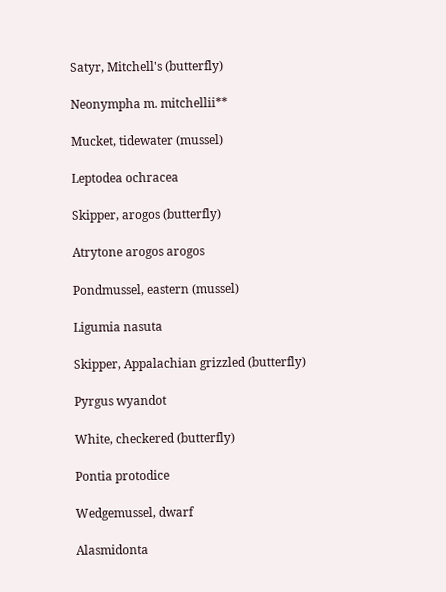Satyr, Mitchell's (butterfly)

Neonympha m. mitchellii**

Mucket, tidewater (mussel)

Leptodea ochracea

Skipper, arogos (butterfly)

Atrytone arogos arogos

Pondmussel, eastern (mussel)

Ligumia nasuta

Skipper, Appalachian grizzled (butterfly)

Pyrgus wyandot

White, checkered (butterfly)

Pontia protodice

Wedgemussel, dwarf

Alasmidonta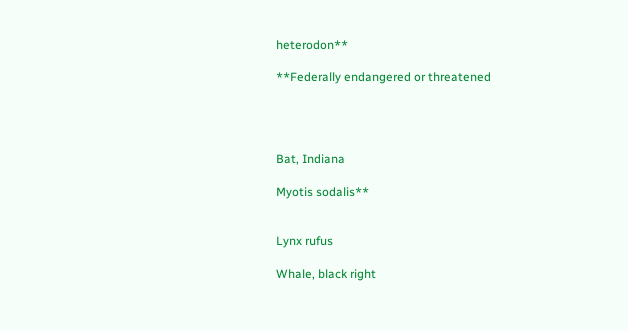heterodon**

**Federally endangered or threatened




Bat, Indiana

Myotis sodalis**


Lynx rufus

Whale, black right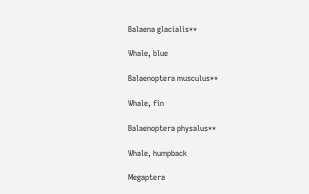Balaena glacialis**

Whale, blue

Balaenoptera musculus**

Whale, fin

Balaenoptera physalus**

Whale, humpback

Megaptera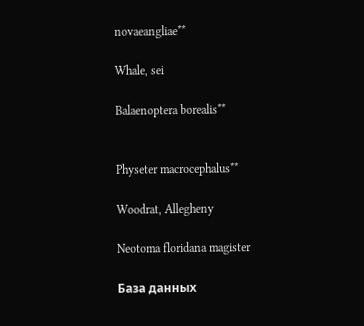novaeangliae**

Whale, sei

Balaenoptera borealis**


Physeter macrocephalus**

Woodrat, Allegheny

Neotoma floridana magister

База данных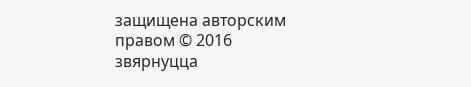защищена авторским правом © 2016
звярнуцца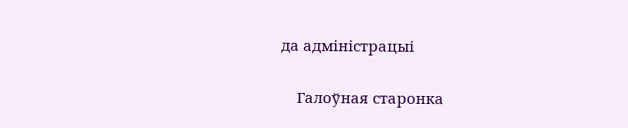да адміністрацыі

    Галоўная старонка